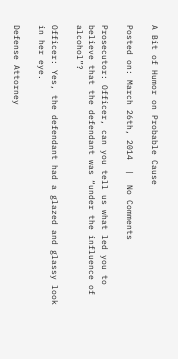A Bit of Humor on Probable Cause

Posted on: March 26th, 2014  |  No Comments

Prosecutor: Officer, can you tell us what led you to believe that the defendant was “under the influence of alcohol”?

Officer: Yes, the defendant had a glazed and glassy look in her eye.

Defense Attorney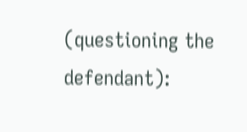(questioning the defendant):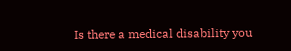Is there a medical disability you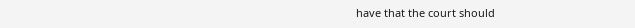have that the court should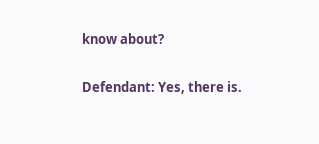know about?

Defendant: Yes, there is.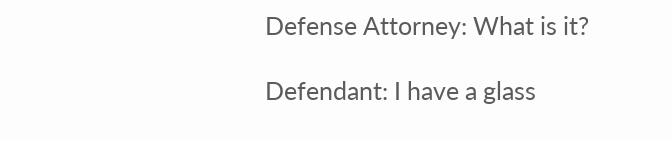Defense Attorney: What is it?

Defendant: I have a glass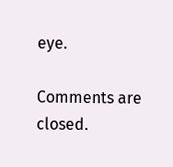eye.

Comments are closed.